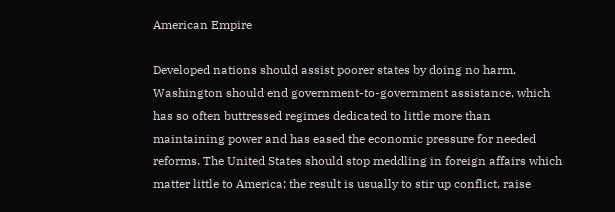American Empire

Developed nations should assist poorer states by doing no harm. Washington should end government-to-government assistance, which has so often buttressed regimes dedicated to little more than maintaining power and has eased the economic pressure for needed reforms. The United States should stop meddling in foreign affairs which matter little to America; the result is usually to stir up conflict, raise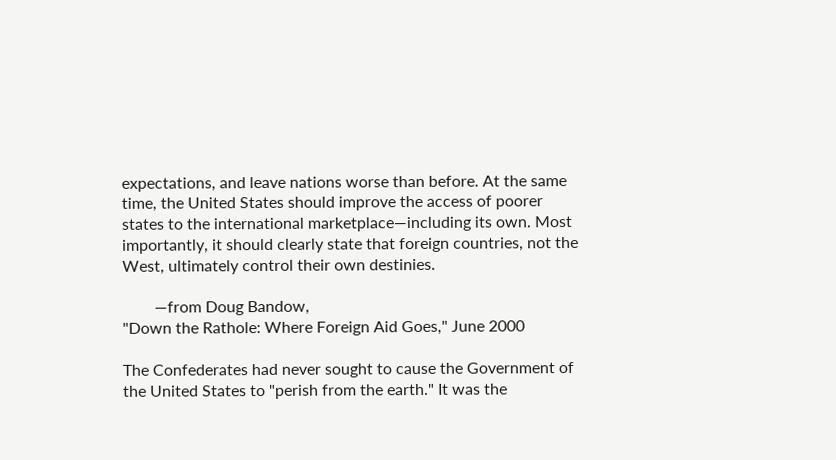expectations, and leave nations worse than before. At the same time, the United States should improve the access of poorer states to the international marketplace—including its own. Most importantly, it should clearly state that foreign countries, not the West, ultimately control their own destinies.

        —from Doug Bandow,
"Down the Rathole: Where Foreign Aid Goes," June 2000

The Confederates had never sought to cause the Government of the United States to "perish from the earth." It was the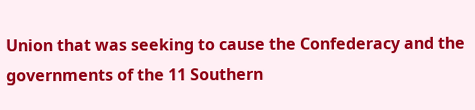Union that was seeking to cause the Confederacy and the governments of the 11 Southern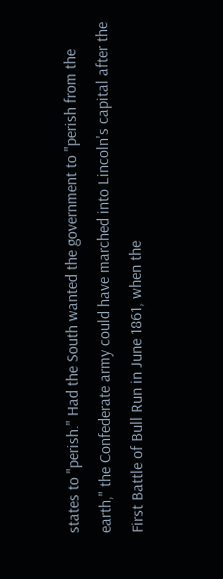states to "perish." Had the South wanted the government to "perish from the earth," the Confederate army could have marched into Lincoln's capital after the First Battle of Bull Run in June 1861, when the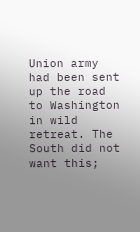Union army had been sent up the road to Washington in wild retreat. The South did not want this;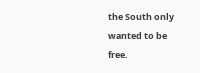the South only wanted to be free.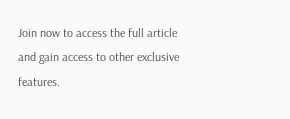Join now to access the full article and gain access to other exclusive features.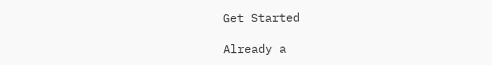Get Started

Already a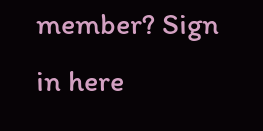member? Sign in here